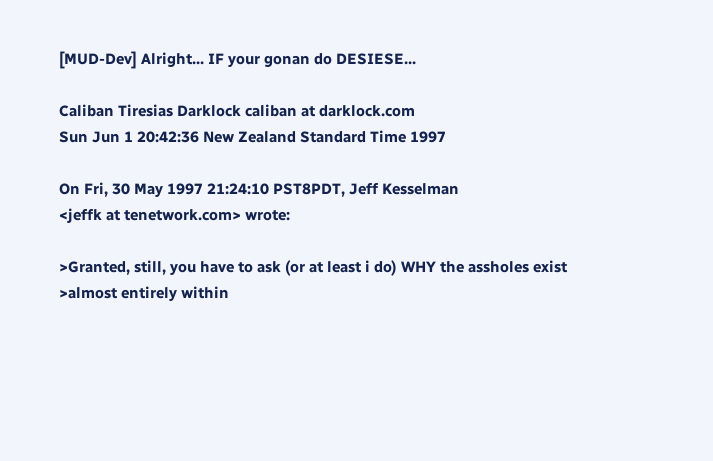[MUD-Dev] Alright... IF your gonan do DESIESE...

Caliban Tiresias Darklock caliban at darklock.com
Sun Jun 1 20:42:36 New Zealand Standard Time 1997

On Fri, 30 May 1997 21:24:10 PST8PDT, Jeff Kesselman
<jeffk at tenetwork.com> wrote:

>Granted, still, you have to ask (or at least i do) WHY the assholes exist
>almost entirely within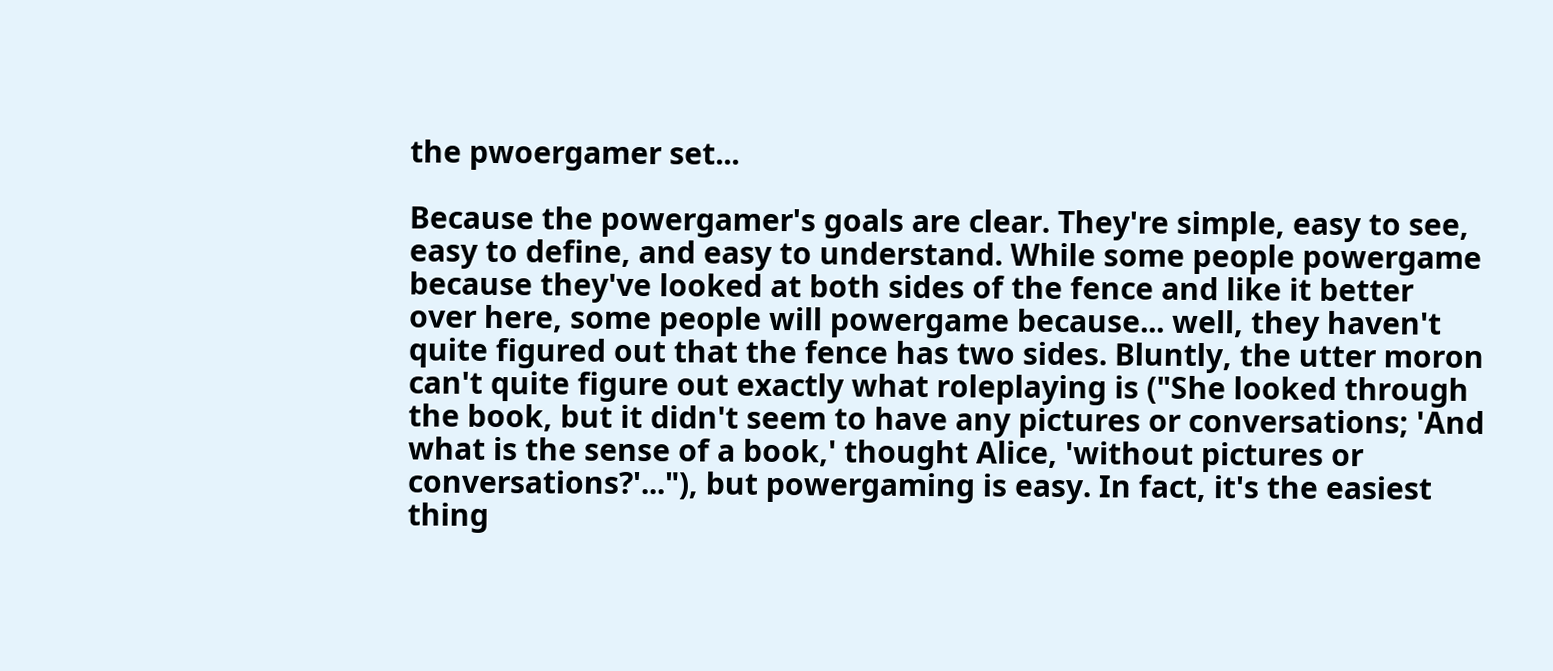the pwoergamer set...

Because the powergamer's goals are clear. They're simple, easy to see,
easy to define, and easy to understand. While some people powergame
because they've looked at both sides of the fence and like it better
over here, some people will powergame because... well, they haven't
quite figured out that the fence has two sides. Bluntly, the utter moron
can't quite figure out exactly what roleplaying is ("She looked through
the book, but it didn't seem to have any pictures or conversations; 'And
what is the sense of a book,' thought Alice, 'without pictures or
conversations?'..."), but powergaming is easy. In fact, it's the easiest
thing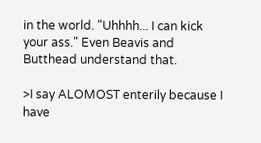in the world. "Uhhhh... I can kick your ass." Even Beavis and
Butthead understand that.

>I say ALOMOST enterily because I have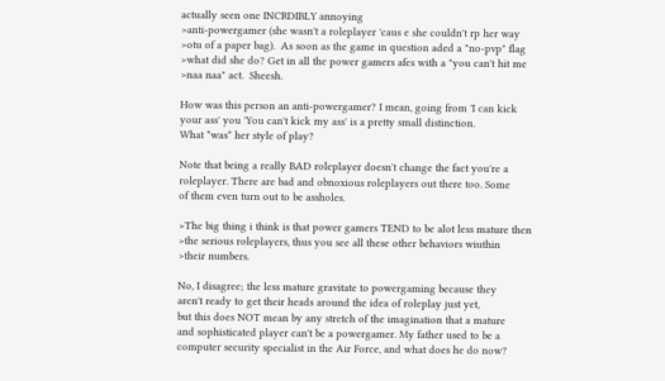actually seen one INCRDIBLY annoying
>anti-powergamer (she wasn't a roleplayer 'caus e she couldn't rp her way
>otu of a paper bag).  As soon as the game in question aded a "no-pvp" flag
>what did she do? Get in all the power gamers afes with a "you can't hit me
>naa naa" act.  Sheesh.

How was this person an anti-powergamer? I mean, going from 'I can kick
your ass' you 'You can't kick my ass' is a pretty small distinction.
What *was* her style of play?

Note that being a really BAD roleplayer doesn't change the fact you're a
roleplayer. There are bad and obnoxious roleplayers out there too. Some
of them even turn out to be assholes.

>The big thing i think is that power gamers TEND to be alot less mature then
>the serious roleplayers, thus you see all these other behaviors wiuthin
>their numbers.

No, I disagree; the less mature gravitate to powergaming because they
aren't ready to get their heads around the idea of roleplay just yet,
but this does NOT mean by any stretch of the imagination that a mature
and sophisticated player can't be a powergamer. My father used to be a
computer security specialist in the Air Force, and what does he do now?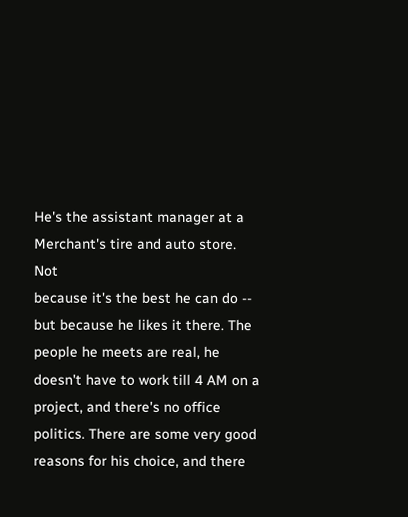He's the assistant manager at a Merchant's tire and auto store. Not
because it's the best he can do -- but because he likes it there. The
people he meets are real, he doesn't have to work till 4 AM on a
project, and there's no office politics. There are some very good
reasons for his choice, and there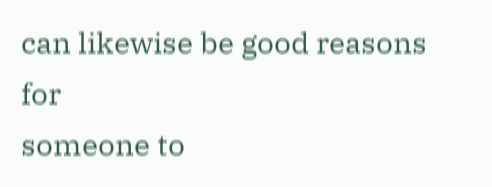can likewise be good reasons for
someone to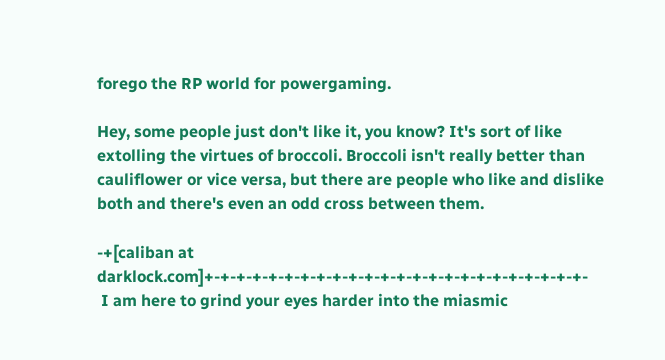forego the RP world for powergaming.

Hey, some people just don't like it, you know? It's sort of like
extolling the virtues of broccoli. Broccoli isn't really better than
cauliflower or vice versa, but there are people who like and dislike
both and there's even an odd cross between them.

-+[caliban at darklock.com]+-+-+-+-+-+-+-+-+-+-+-+-+-+-+-+-+-+-+-+-+-+-+-+-
 I am here to grind your eyes harder into the miasmic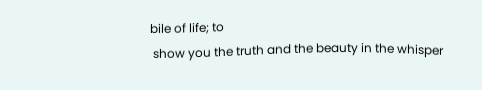bile of life; to
 show you the truth and the beauty in the whisper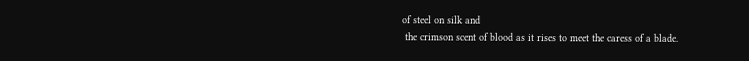of steel on silk and
 the crimson scent of blood as it rises to meet the caress of a blade.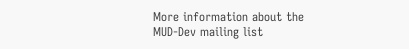More information about the MUD-Dev mailing list